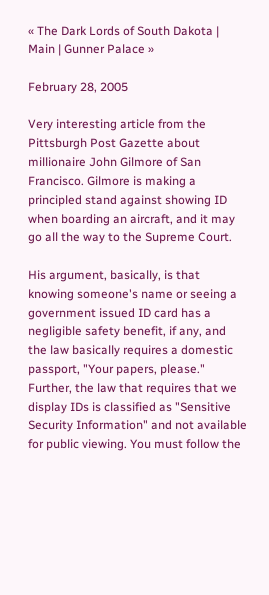« The Dark Lords of South Dakota | Main | Gunner Palace »

February 28, 2005

Very interesting article from the Pittsburgh Post Gazette about millionaire John Gilmore of San Francisco. Gilmore is making a principled stand against showing ID when boarding an aircraft, and it may go all the way to the Supreme Court.

His argument, basically, is that knowing someone's name or seeing a government issued ID card has a negligible safety benefit, if any, and the law basically requires a domestic passport, "Your papers, please." Further, the law that requires that we display IDs is classified as "Sensitive Security Information" and not available for public viewing. You must follow the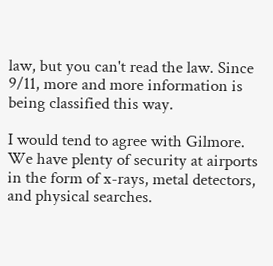law, but you can't read the law. Since 9/11, more and more information is being classified this way.

I would tend to agree with Gilmore. We have plenty of security at airports in the form of x-rays, metal detectors, and physical searches.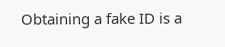Obtaining a fake ID is a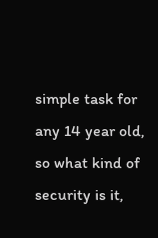simple task for any 14 year old, so what kind of security is it,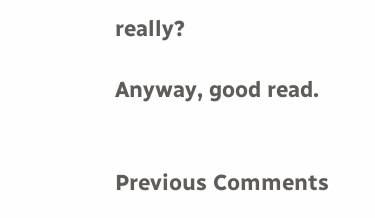really?

Anyway, good read.


Previous Comments